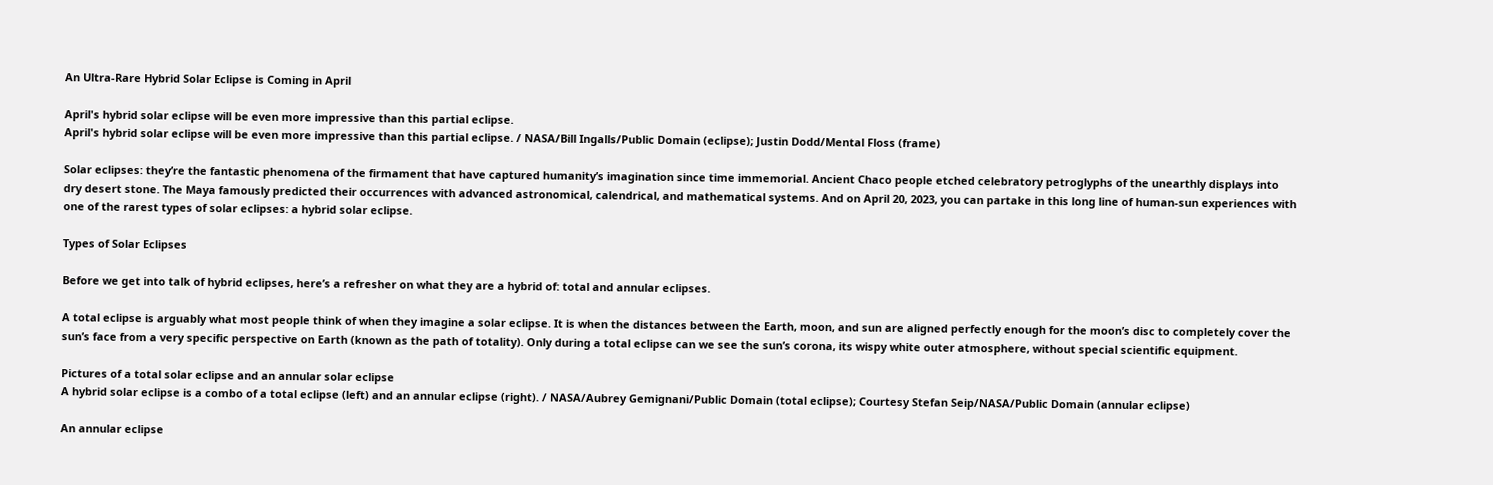An Ultra-Rare Hybrid Solar Eclipse is Coming in April

April's hybrid solar eclipse will be even more impressive than this partial eclipse.
April's hybrid solar eclipse will be even more impressive than this partial eclipse. / NASA/Bill Ingalls/Public Domain (eclipse); Justin Dodd/Mental Floss (frame)

Solar eclipses: they’re the fantastic phenomena of the firmament that have captured humanity’s imagination since time immemorial. Ancient Chaco people etched celebratory petroglyphs of the unearthly displays into dry desert stone. The Maya famously predicted their occurrences with advanced astronomical, calendrical, and mathematical systems. And on April 20, 2023, you can partake in this long line of human-sun experiences with one of the rarest types of solar eclipses: a hybrid solar eclipse.

Types of Solar Eclipses

Before we get into talk of hybrid eclipses, here’s a refresher on what they are a hybrid of: total and annular eclipses.

A total eclipse is arguably what most people think of when they imagine a solar eclipse. It is when the distances between the Earth, moon, and sun are aligned perfectly enough for the moon’s disc to completely cover the sun’s face from a very specific perspective on Earth (known as the path of totality). Only during a total eclipse can we see the sun’s corona, its wispy white outer atmosphere, without special scientific equipment.

Pictures of a total solar eclipse and an annular solar eclipse
A hybrid solar eclipse is a combo of a total eclipse (left) and an annular eclipse (right). / NASA/Aubrey Gemignani/Public Domain (total eclipse); Courtesy Stefan Seip/NASA/Public Domain (annular eclipse)

An annular eclipse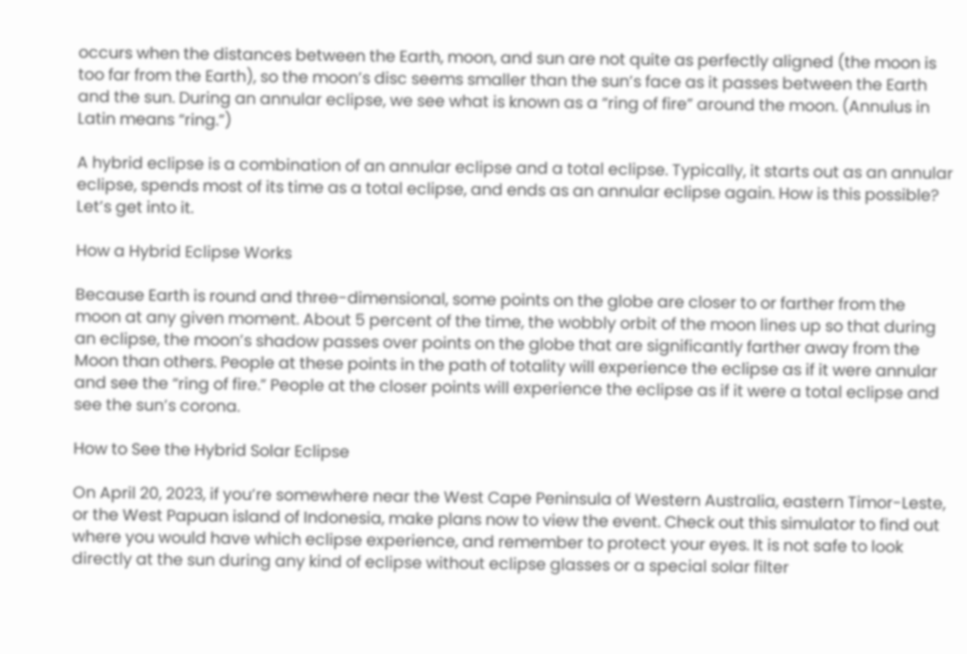occurs when the distances between the Earth, moon, and sun are not quite as perfectly aligned (the moon is too far from the Earth), so the moon’s disc seems smaller than the sun’s face as it passes between the Earth and the sun. During an annular eclipse, we see what is known as a “ring of fire” around the moon. (Annulus in Latin means “ring.”)

A hybrid eclipse is a combination of an annular eclipse and a total eclipse. Typically, it starts out as an annular eclipse, spends most of its time as a total eclipse, and ends as an annular eclipse again. How is this possible? Let’s get into it.

How a Hybrid Eclipse Works

Because Earth is round and three-dimensional, some points on the globe are closer to or farther from the moon at any given moment. About 5 percent of the time, the wobbly orbit of the moon lines up so that during an eclipse, the moon’s shadow passes over points on the globe that are significantly farther away from the Moon than others. People at these points in the path of totality will experience the eclipse as if it were annular and see the “ring of fire.” People at the closer points will experience the eclipse as if it were a total eclipse and see the sun’s corona.

How to See the Hybrid Solar Eclipse

On April 20, 2023, if you’re somewhere near the West Cape Peninsula of Western Australia, eastern Timor-Leste, or the West Papuan island of Indonesia, make plans now to view the event. Check out this simulator to find out where you would have which eclipse experience, and remember to protect your eyes. It is not safe to look directly at the sun during any kind of eclipse without eclipse glasses or a special solar filter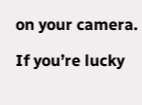on your camera.

If you’re lucky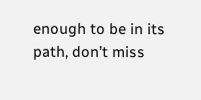enough to be in its path, don’t miss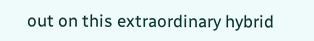out on this extraordinary hybrid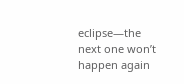eclipse—the next one won’t happen again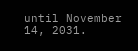until November 14, 2031.